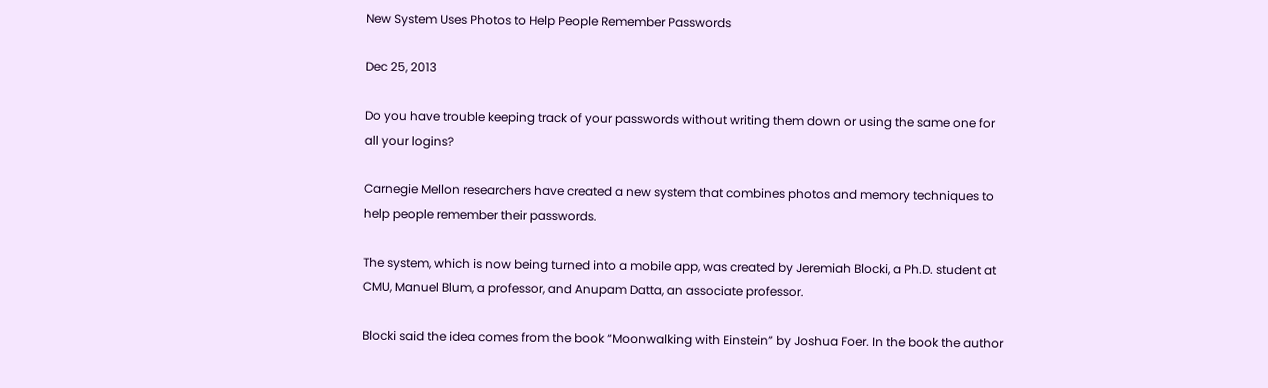New System Uses Photos to Help People Remember Passwords

Dec 25, 2013

Do you have trouble keeping track of your passwords without writing them down or using the same one for all your logins?

Carnegie Mellon researchers have created a new system that combines photos and memory techniques to help people remember their passwords.

The system, which is now being turned into a mobile app, was created by Jeremiah Blocki, a Ph.D. student at CMU, Manuel Blum, a professor, and Anupam Datta, an associate professor.

Blocki said the idea comes from the book “Moonwalking with Einstein” by Joshua Foer. In the book the author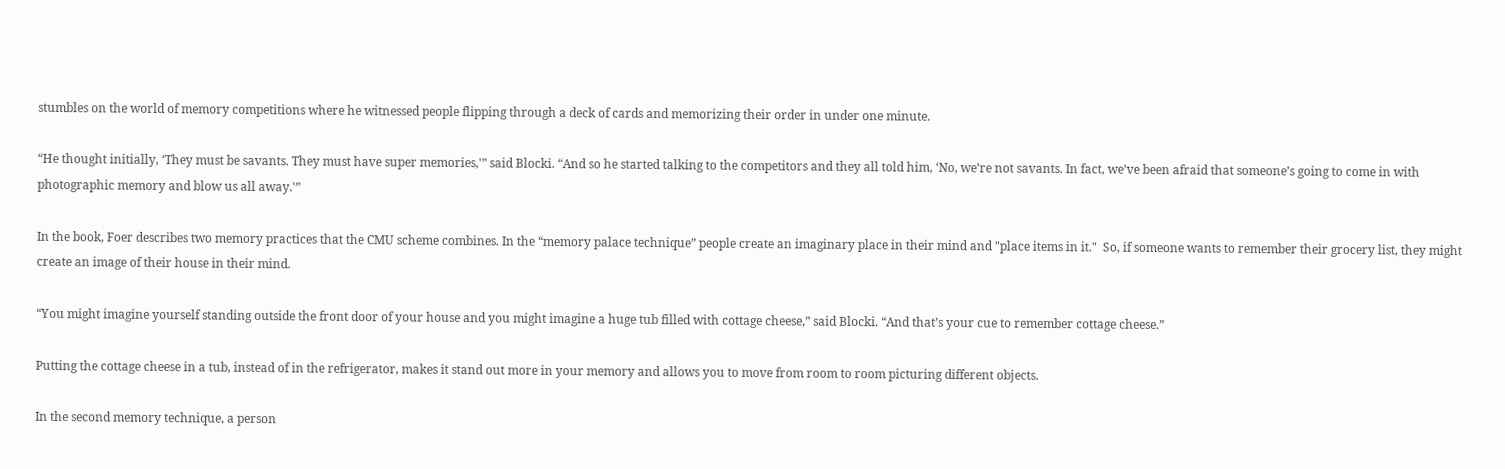stumbles on the world of memory competitions where he witnessed people flipping through a deck of cards and memorizing their order in under one minute.

“He thought initially, ‘They must be savants. They must have super memories,'” said Blocki. “And so he started talking to the competitors and they all told him, ‘No, we’re not savants. In fact, we’ve been afraid that someone’s going to come in with photographic memory and blow us all away.'”

In the book, Foer describes two memory practices that the CMU scheme combines. In the “memory palace technique” people create an imaginary place in their mind and "place items in it."  So, if someone wants to remember their grocery list, they might create an image of their house in their mind.

“You might imagine yourself standing outside the front door of your house and you might imagine a huge tub filled with cottage cheese,” said Blocki. “And that’s your cue to remember cottage cheese.”

Putting the cottage cheese in a tub, instead of in the refrigerator, makes it stand out more in your memory and allows you to move from room to room picturing different objects.

In the second memory technique, a person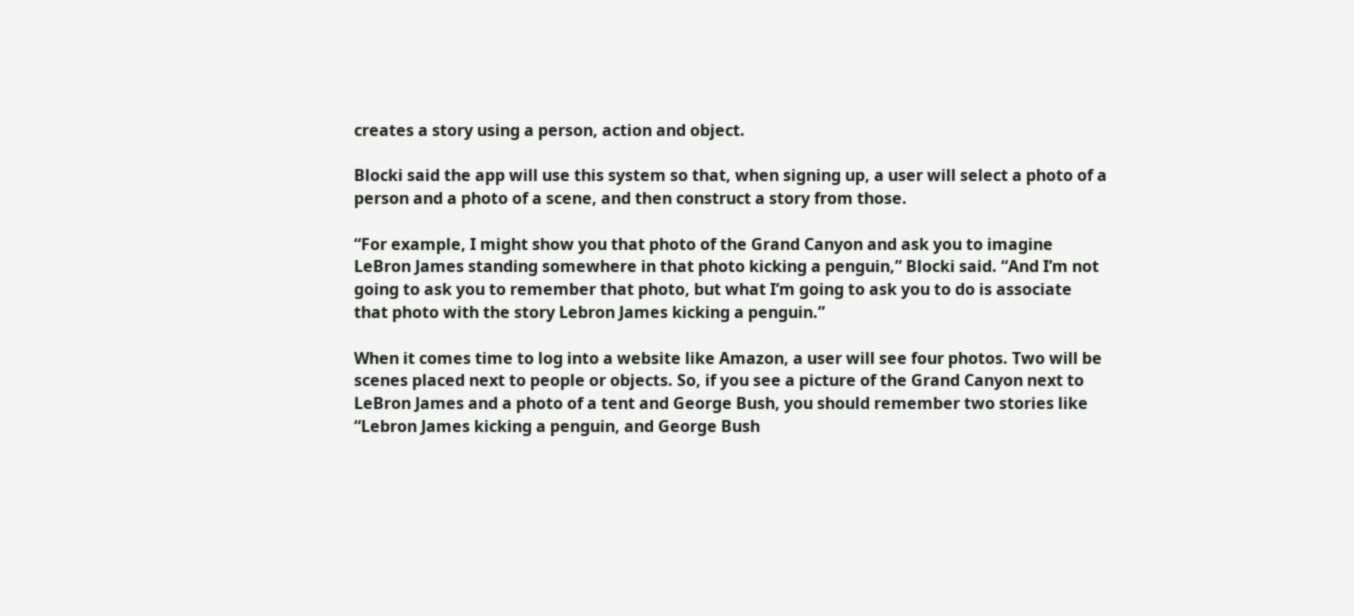creates a story using a person, action and object.

Blocki said the app will use this system so that, when signing up, a user will select a photo of a person and a photo of a scene, and then construct a story from those.

“For example, I might show you that photo of the Grand Canyon and ask you to imagine LeBron James standing somewhere in that photo kicking a penguin,” Blocki said. “And I’m not going to ask you to remember that photo, but what I’m going to ask you to do is associate that photo with the story Lebron James kicking a penguin.”

When it comes time to log into a website like Amazon, a user will see four photos. Two will be scenes placed next to people or objects. So, if you see a picture of the Grand Canyon next to LeBron James and a photo of a tent and George Bush, you should remember two stories like “Lebron James kicking a penguin, and George Bush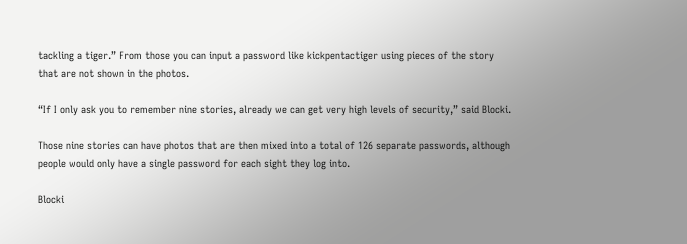tackling a tiger.” From those you can input a password like kickpentactiger using pieces of the story that are not shown in the photos.

“If I only ask you to remember nine stories, already we can get very high levels of security,” said Blocki.

Those nine stories can have photos that are then mixed into a total of 126 separate passwords, although people would only have a single password for each sight they log into.

Blocki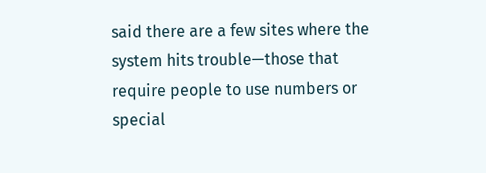said there are a few sites where the system hits trouble—those that require people to use numbers or special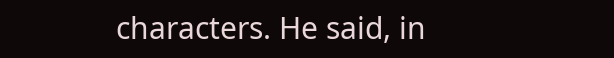characters. He said, in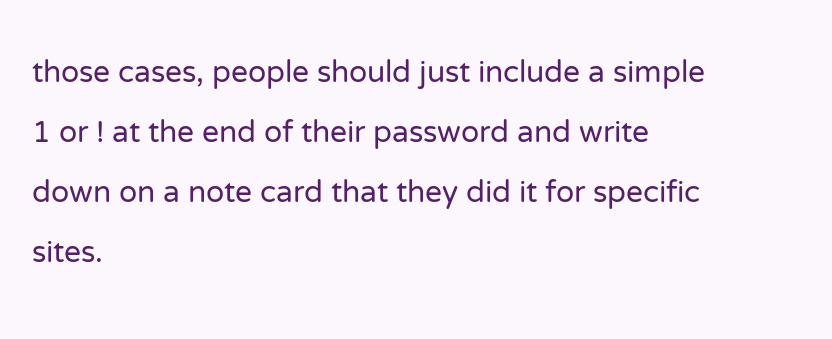those cases, people should just include a simple 1 or ! at the end of their password and write down on a note card that they did it for specific sites.